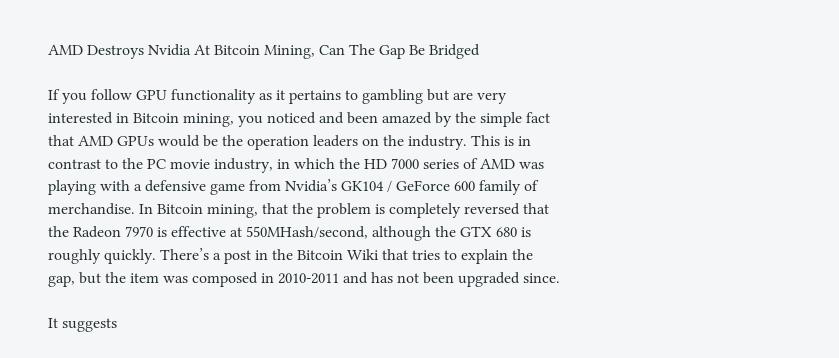AMD Destroys Nvidia At Bitcoin Mining, Can The Gap Be Bridged

If you follow GPU functionality as it pertains to gambling but are very interested in Bitcoin mining, you noticed and been amazed by the simple fact that AMD GPUs would be the operation leaders on the industry. This is in contrast to the PC movie industry, in which the HD 7000 series of AMD was playing with a defensive game from Nvidia’s GK104 / GeForce 600 family of merchandise. In Bitcoin mining, that the problem is completely reversed that the Radeon 7970 is effective at 550MHash/second, although the GTX 680 is roughly quickly. There’s a post in the Bitcoin Wiki that tries to explain the gap, but the item was composed in 2010-2011 and has not been upgraded since.

It suggests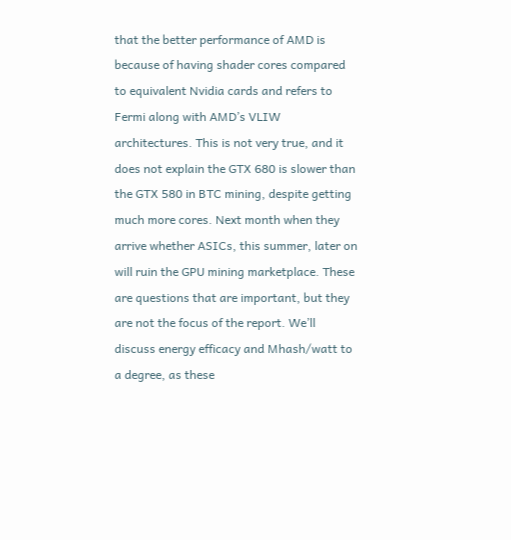that the better performance of AMD is because of having shader cores compared to equivalent Nvidia cards and refers to Fermi along with AMD’s VLIW architectures. This is not very true, and it does not explain the GTX 680 is slower than the GTX 580 in BTC mining, despite getting much more cores. Next month when they arrive whether ASICs, this summer, later on will ruin the GPU mining marketplace. These are questions that are important, but they are not the focus of the report. We’ll discuss energy efficacy and Mhash/watt to a degree, as these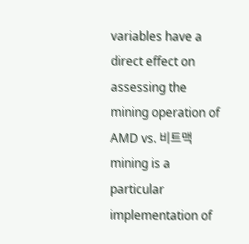variables have a direct effect on assessing the mining operation of AMD vs. 비트맥 mining is a particular implementation of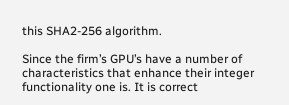this SHA2-256 algorithm.

Since the firm’s GPU’s have a number of characteristics that enhance their integer functionality one is. It is correct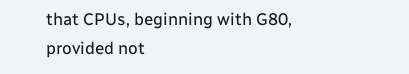that CPUs, beginning with G80, provided not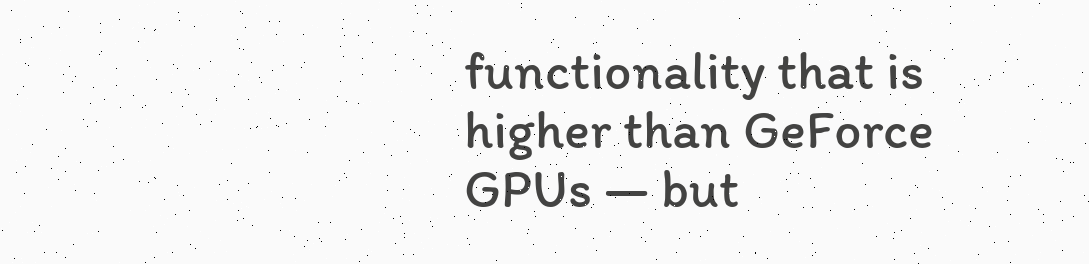functionality that is higher than GeForce GPUs — but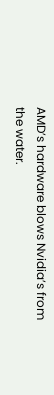AMD’s hardware blows Nvidia’s from the water.